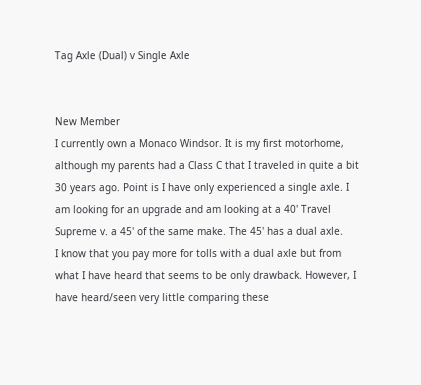Tag Axle (Dual) v Single Axle


New Member
I currently own a Monaco Windsor. It is my first motorhome, although my parents had a Class C that I traveled in quite a bit 30 years ago. Point is I have only experienced a single axle. I am looking for an upgrade and am looking at a 40' Travel Supreme v. a 45' of the same make. The 45' has a dual axle.
I know that you pay more for tolls with a dual axle but from what I have heard that seems to be only drawback. However, I have heard/seen very little comparing these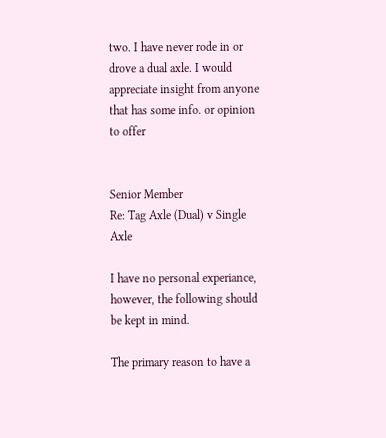two. I have never rode in or drove a dual axle. I would appreciate insight from anyone that has some info. or opinion to offer


Senior Member
Re: Tag Axle (Dual) v Single Axle

I have no personal experiance, however, the following should be kept in mind.

The primary reason to have a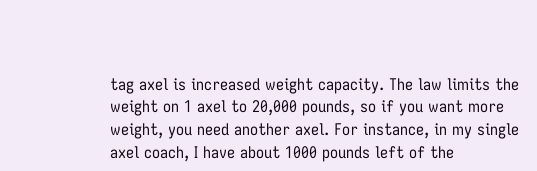tag axel is increased weight capacity. The law limits the weight on 1 axel to 20,000 pounds, so if you want more weight, you need another axel. For instance, in my single axel coach, I have about 1000 pounds left of the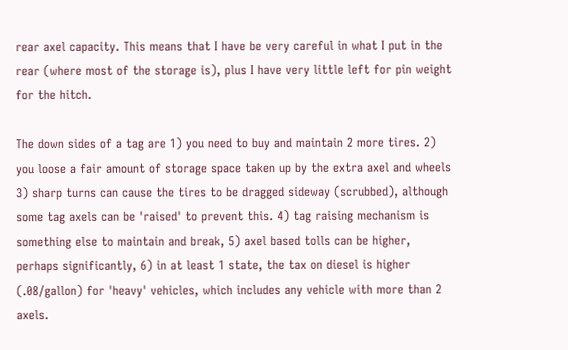rear axel capacity. This means that I have be very careful in what I put in the rear (where most of the storage is), plus I have very little left for pin weight for the hitch.

The down sides of a tag are 1) you need to buy and maintain 2 more tires. 2) you loose a fair amount of storage space taken up by the extra axel and wheels 3) sharp turns can cause the tires to be dragged sideway (scrubbed), although some tag axels can be 'raised' to prevent this. 4) tag raising mechanism is something else to maintain and break, 5) axel based tolls can be higher, perhaps significantly, 6) in at least 1 state, the tax on diesel is higher (.08/gallon) for 'heavy' vehicles, which includes any vehicle with more than 2 axels.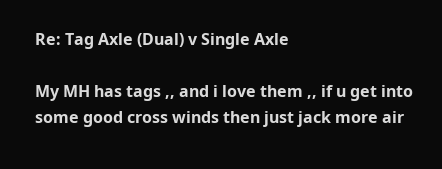Re: Tag Axle (Dual) v Single Axle

My MH has tags ,, and i love them ,, if u get into some good cross winds then just jack more air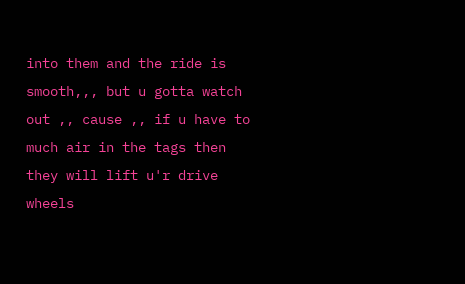into them and the ride is smooth,,, but u gotta watch out ,, cause ,, if u have to much air in the tags then they will lift u'r drive wheels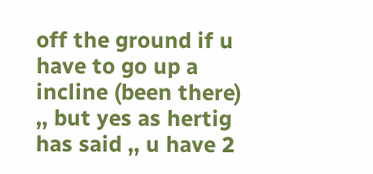off the ground if u have to go up a incline (been there) ,, but yes as hertig has said ,, u have 2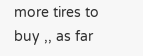more tires to buy ,, as far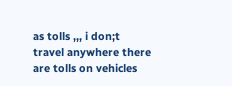as tolls ,,, i don;t travel anywhere there are tolls on vehicles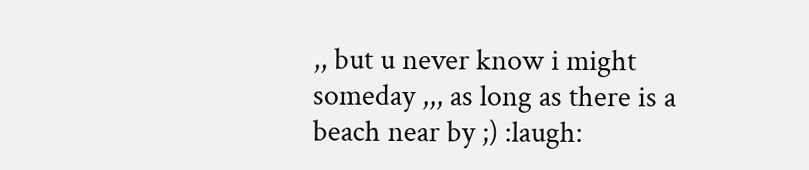,, but u never know i might someday ,,, as long as there is a beach near by ;) :laugh: